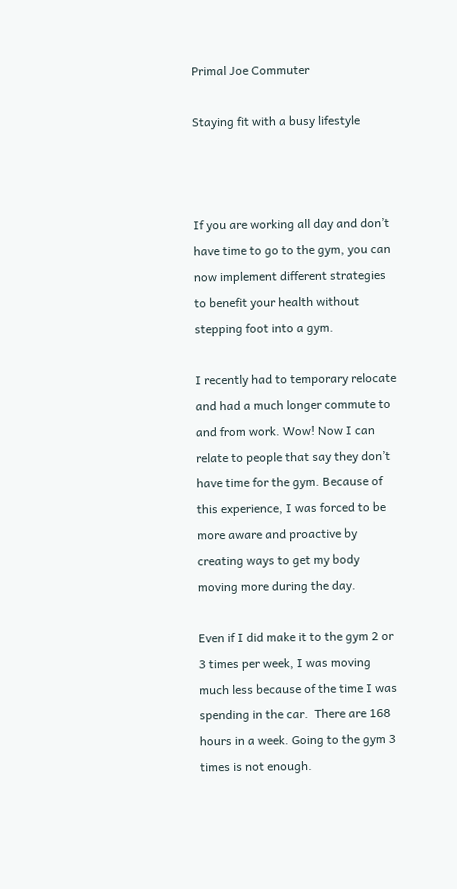Primal Joe Commuter

Staying fit with a busy lifestyle



If you are working all day and don’t have time to go to the gym, you can now implement different strategies to benefit your health without stepping foot into a gym.

I recently had to temporary relocate and had a much longer commute to and from work. Wow! Now I can relate to people that say they don’t have time for the gym. Because of this experience, I was forced to be more aware and proactive by creating ways to get my body moving more during the day.

Even if I did make it to the gym 2 or 3 times per week, I was moving much less because of the time I was spending in the car.  There are 168 hours in a week. Going to the gym 3 times is not enough.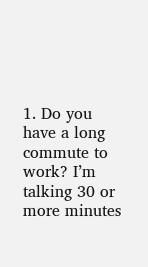1. Do you have a long commute to work? I’m talking 30 or more minutes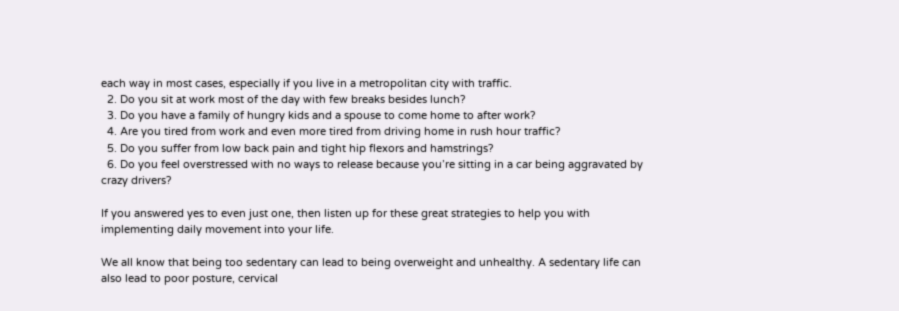each way in most cases, especially if you live in a metropolitan city with traffic.
  2. Do you sit at work most of the day with few breaks besides lunch?
  3. Do you have a family of hungry kids and a spouse to come home to after work?
  4. Are you tired from work and even more tired from driving home in rush hour traffic?
  5. Do you suffer from low back pain and tight hip flexors and hamstrings?
  6. Do you feel overstressed with no ways to release because you’re sitting in a car being aggravated by crazy drivers?

If you answered yes to even just one, then listen up for these great strategies to help you with implementing daily movement into your life.

We all know that being too sedentary can lead to being overweight and unhealthy. A sedentary life can also lead to poor posture, cervical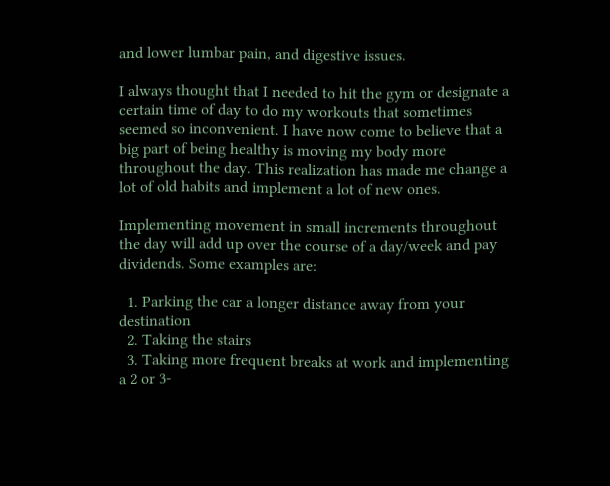and lower lumbar pain, and digestive issues.

I always thought that I needed to hit the gym or designate a certain time of day to do my workouts that sometimes seemed so inconvenient. I have now come to believe that a big part of being healthy is moving my body more throughout the day. This realization has made me change a lot of old habits and implement a lot of new ones.

Implementing movement in small increments throughout the day will add up over the course of a day/week and pay dividends. Some examples are:

  1. Parking the car a longer distance away from your destination
  2. Taking the stairs
  3. Taking more frequent breaks at work and implementing a 2 or 3-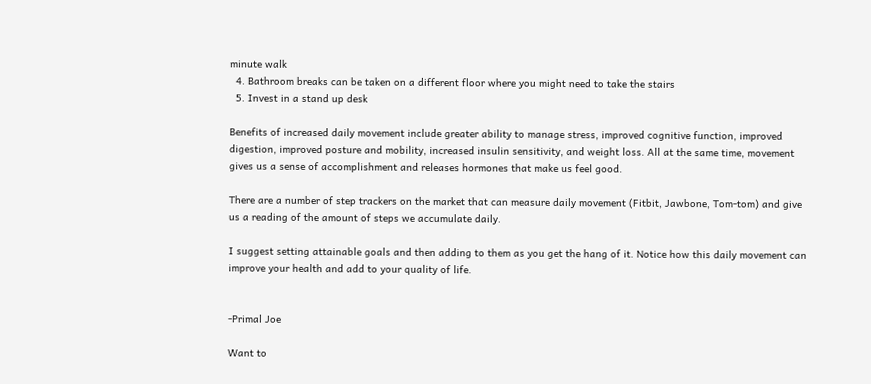minute walk
  4. Bathroom breaks can be taken on a different floor where you might need to take the stairs
  5. Invest in a stand up desk

Benefits of increased daily movement include greater ability to manage stress, improved cognitive function, improved digestion, improved posture and mobility, increased insulin sensitivity, and weight loss. All at the same time, movement gives us a sense of accomplishment and releases hormones that make us feel good.

There are a number of step trackers on the market that can measure daily movement (Fitbit, Jawbone, Tom-tom) and give us a reading of the amount of steps we accumulate daily.

I suggest setting attainable goals and then adding to them as you get the hang of it. Notice how this daily movement can improve your health and add to your quality of life.


-Primal Joe

Want to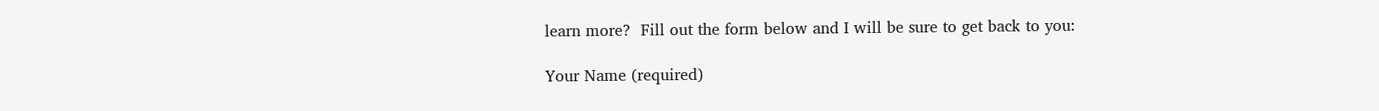learn more?  Fill out the form below and I will be sure to get back to you:

Your Name (required)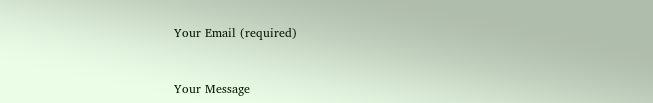Your Email (required)


Your Message